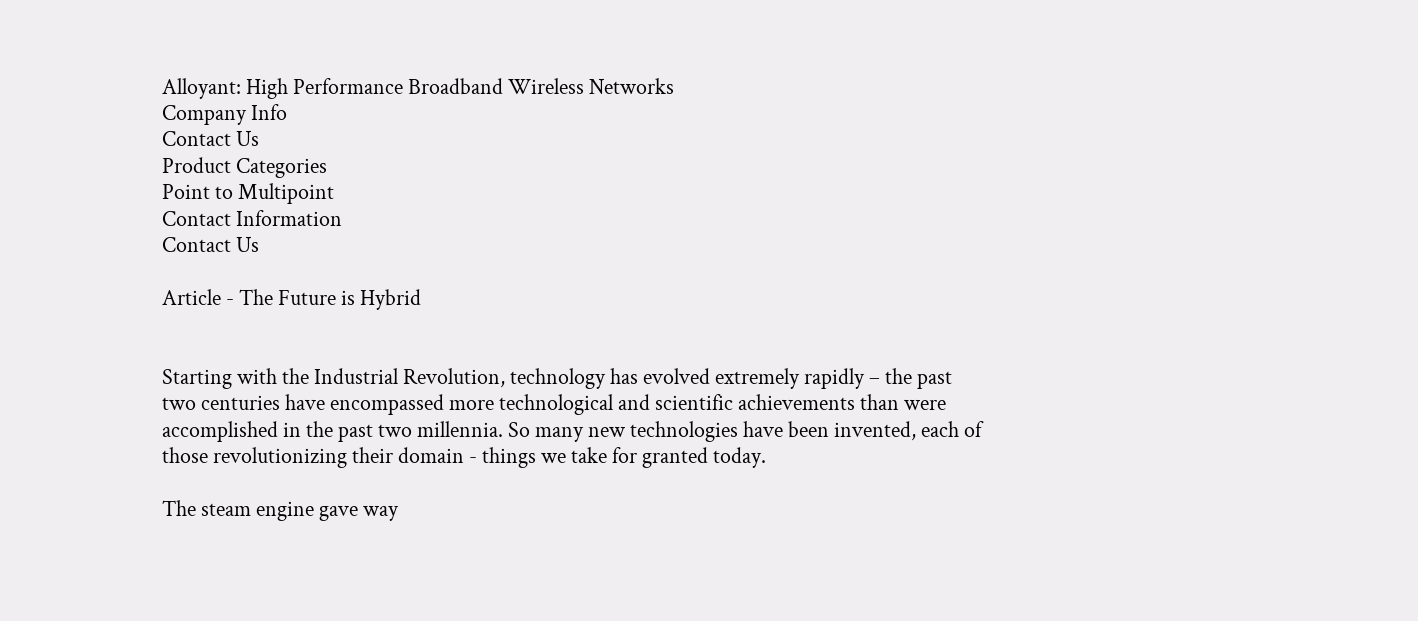Alloyant: High Performance Broadband Wireless Networks
Company Info
Contact Us
Product Categories
Point to Multipoint
Contact Information
Contact Us

Article - The Future is Hybrid


Starting with the Industrial Revolution, technology has evolved extremely rapidly – the past two centuries have encompassed more technological and scientific achievements than were accomplished in the past two millennia. So many new technologies have been invented, each of those revolutionizing their domain - things we take for granted today.

The steam engine gave way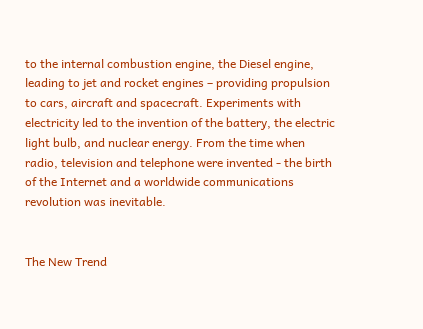to the internal combustion engine, the Diesel engine, leading to jet and rocket engines – providing propulsion to cars, aircraft and spacecraft. Experiments with electricity led to the invention of the battery, the electric light bulb, and nuclear energy. From the time when radio, television and telephone were invented - the birth of the Internet and a worldwide communications revolution was inevitable.


The New Trend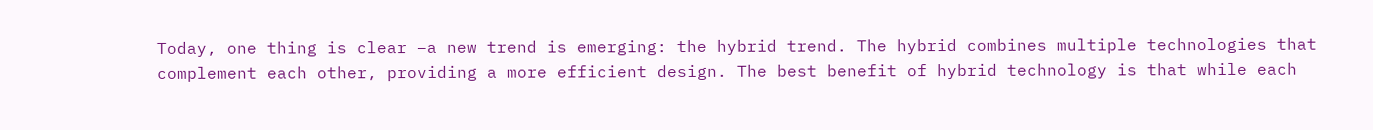Today, one thing is clear –a new trend is emerging: the hybrid trend. The hybrid combines multiple technologies that complement each other, providing a more efficient design. The best benefit of hybrid technology is that while each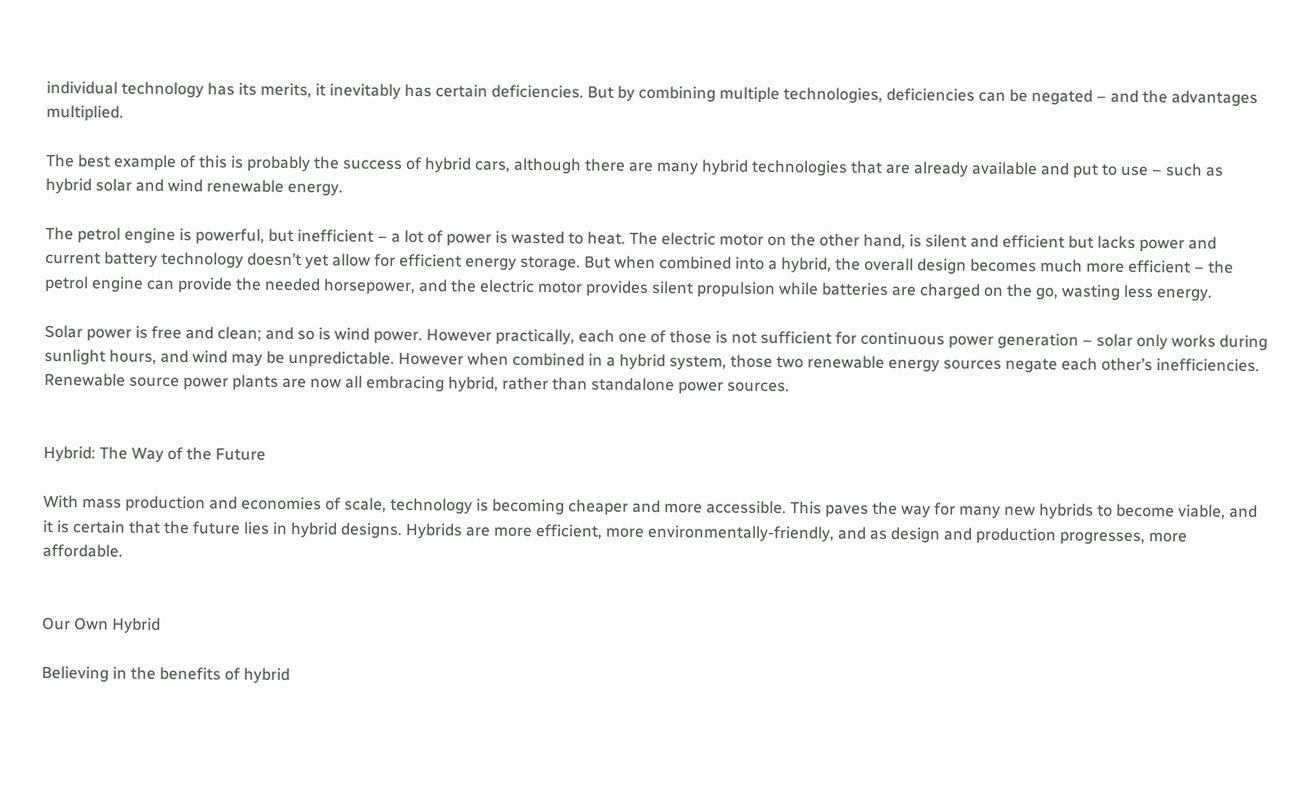individual technology has its merits, it inevitably has certain deficiencies. But by combining multiple technologies, deficiencies can be negated – and the advantages multiplied.

The best example of this is probably the success of hybrid cars, although there are many hybrid technologies that are already available and put to use – such as hybrid solar and wind renewable energy.

The petrol engine is powerful, but inefficient – a lot of power is wasted to heat. The electric motor on the other hand, is silent and efficient but lacks power and current battery technology doesn’t yet allow for efficient energy storage. But when combined into a hybrid, the overall design becomes much more efficient – the petrol engine can provide the needed horsepower, and the electric motor provides silent propulsion while batteries are charged on the go, wasting less energy.

Solar power is free and clean; and so is wind power. However practically, each one of those is not sufficient for continuous power generation – solar only works during sunlight hours, and wind may be unpredictable. However when combined in a hybrid system, those two renewable energy sources negate each other’s inefficiencies. Renewable source power plants are now all embracing hybrid, rather than standalone power sources.


Hybrid: The Way of the Future

With mass production and economies of scale, technology is becoming cheaper and more accessible. This paves the way for many new hybrids to become viable, and it is certain that the future lies in hybrid designs. Hybrids are more efficient, more environmentally-friendly, and as design and production progresses, more affordable.


Our Own Hybrid

Believing in the benefits of hybrid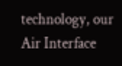technology, our Air Interface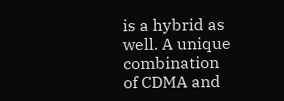is a hybrid as well. A unique combination of CDMA and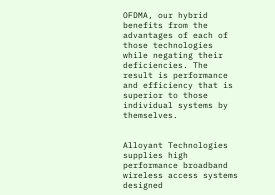OFDMA, our hybrid benefits from the advantages of each of those technologies while negating their deficiencies. The result is performance and efficiency that is superior to those individual systems by themselves.


Alloyant Technologies supplies high performance broadband wireless access systems designed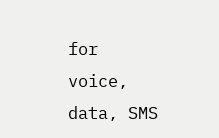for voice, data, SMS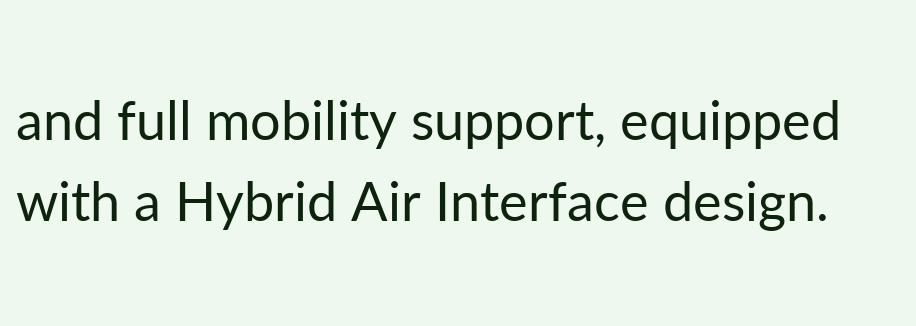and full mobility support, equipped with a Hybrid Air Interface design.